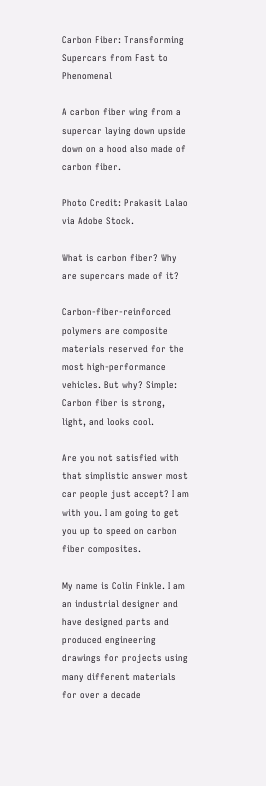Carbon Fiber: Transforming Supercars from Fast to Phenomenal

A carbon fiber wing from a supercar laying down upside down on a hood also made of carbon fiber.

Photo Credit: Prakasit Lalao via Adobe Stock.

What is carbon fiber? Why are supercars made of it?

Carbon-fiber-reinforced polymers are composite materials reserved for the most high-performance vehicles. But why? Simple: Carbon fiber is strong, light, and looks cool.

Are you not satisfied with that simplistic answer most car people just accept? I am with you. I am going to get you up to speed on carbon fiber composites.

My name is Colin Finkle. I am an industrial designer and have designed parts and produced engineering drawings for projects using many different materials for over a decade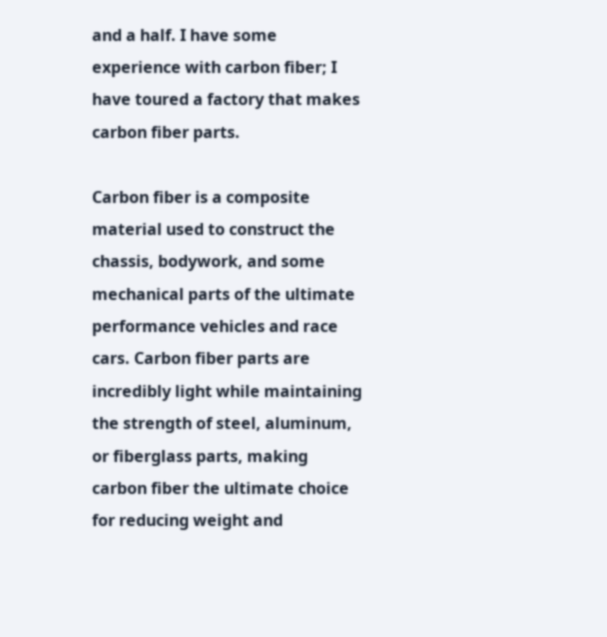and a half. I have some experience with carbon fiber; I have toured a factory that makes carbon fiber parts.

Carbon fiber is a composite material used to construct the chassis, bodywork, and some mechanical parts of the ultimate performance vehicles and race cars. Carbon fiber parts are incredibly light while maintaining the strength of steel, aluminum, or fiberglass parts, making carbon fiber the ultimate choice for reducing weight and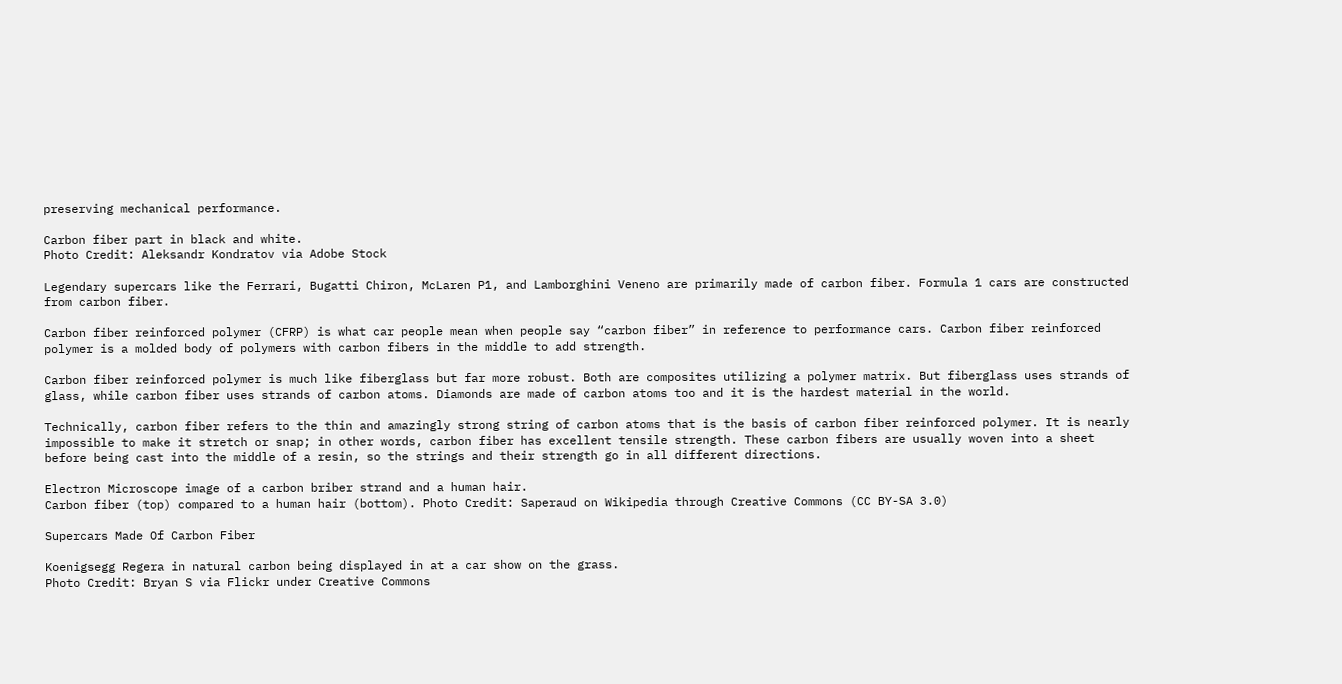preserving mechanical performance.

Carbon fiber part in black and white.
Photo Credit: Aleksandr Kondratov via Adobe Stock

Legendary supercars like the Ferrari, Bugatti Chiron, McLaren P1, and Lamborghini Veneno are primarily made of carbon fiber. Formula 1 cars are constructed from carbon fiber.

Carbon fiber reinforced polymer (CFRP) is what car people mean when people say “carbon fiber” in reference to performance cars. Carbon fiber reinforced polymer is a molded body of polymers with carbon fibers in the middle to add strength.

Carbon fiber reinforced polymer is much like fiberglass but far more robust. Both are composites utilizing a polymer matrix. But fiberglass uses strands of glass, while carbon fiber uses strands of carbon atoms. Diamonds are made of carbon atoms too and it is the hardest material in the world.

Technically, carbon fiber refers to the thin and amazingly strong string of carbon atoms that is the basis of carbon fiber reinforced polymer. It is nearly impossible to make it stretch or snap; in other words, carbon fiber has excellent tensile strength. These carbon fibers are usually woven into a sheet before being cast into the middle of a resin, so the strings and their strength go in all different directions.

Electron Microscope image of a carbon briber strand and a human hair.
Carbon fiber (top) compared to a human hair (bottom). Photo Credit: Saperaud on Wikipedia through Creative Commons (CC BY-SA 3.0)

Supercars Made Of Carbon Fiber

Koenigsegg Regera in natural carbon being displayed in at a car show on the grass.
Photo Credit: Bryan S via Flickr under Creative Commons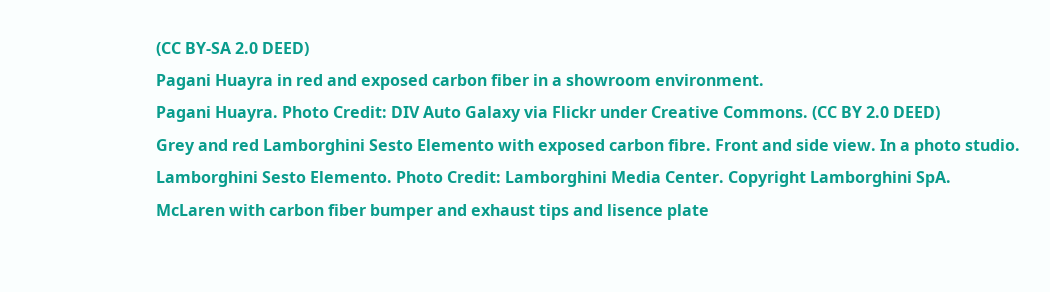(CC BY-SA 2.0 DEED)
Pagani Huayra in red and exposed carbon fiber in a showroom environment.
Pagani Huayra. Photo Credit: DIV Auto Galaxy via Flickr under Creative Commons. (CC BY 2.0 DEED)
Grey and red Lamborghini Sesto Elemento with exposed carbon fibre. Front and side view. In a photo studio.
Lamborghini Sesto Elemento. Photo Credit: Lamborghini Media Center. Copyright Lamborghini SpA.
McLaren with carbon fiber bumper and exhaust tips and lisence plate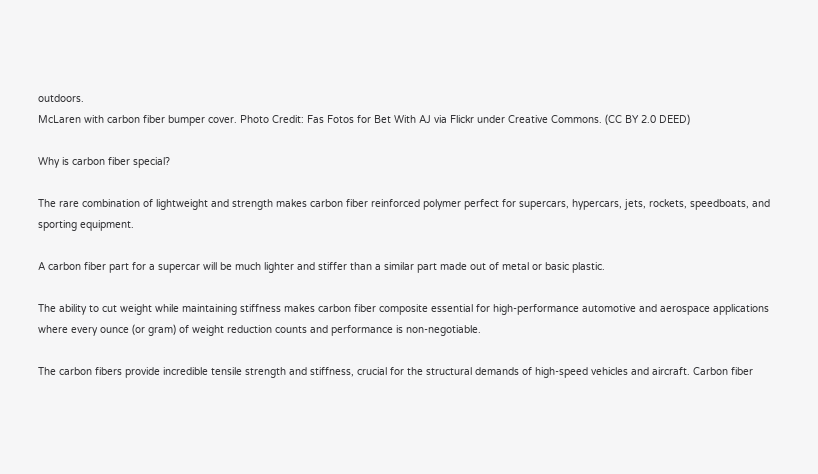outdoors.
McLaren with carbon fiber bumper cover. Photo Credit: Fas Fotos for Bet With AJ via Flickr under Creative Commons. (CC BY 2.0 DEED)

Why is carbon fiber special?

The rare combination of lightweight and strength makes carbon fiber reinforced polymer perfect for supercars, hypercars, jets, rockets, speedboats, and sporting equipment.

A carbon fiber part for a supercar will be much lighter and stiffer than a similar part made out of metal or basic plastic.

The ability to cut weight while maintaining stiffness makes carbon fiber composite essential for high-performance automotive and aerospace applications where every ounce (or gram) of weight reduction counts and performance is non-negotiable.

The carbon fibers provide incredible tensile strength and stiffness, crucial for the structural demands of high-speed vehicles and aircraft. Carbon fiber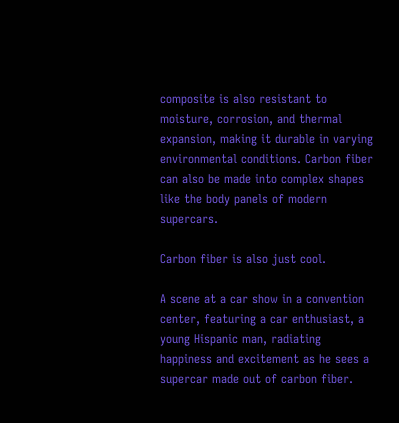composite is also resistant to moisture, corrosion, and thermal expansion, making it durable in varying environmental conditions. Carbon fiber can also be made into complex shapes like the body panels of modern supercars.

Carbon fiber is also just cool.

A scene at a car show in a convention center, featuring a car enthusiast, a young Hispanic man, radiating happiness and excitement as he sees a supercar made out of carbon fiber.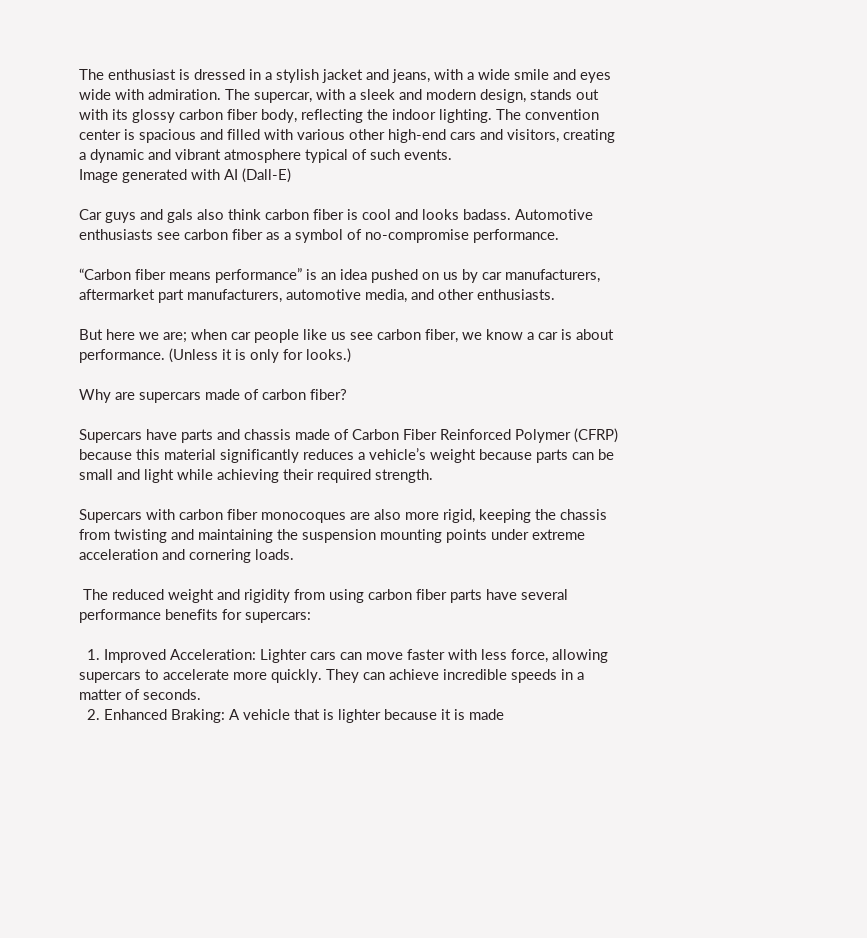The enthusiast is dressed in a stylish jacket and jeans, with a wide smile and eyes wide with admiration. The supercar, with a sleek and modern design, stands out with its glossy carbon fiber body, reflecting the indoor lighting. The convention center is spacious and filled with various other high-end cars and visitors, creating a dynamic and vibrant atmosphere typical of such events.
Image generated with AI (Dall-E)

Car guys and gals also think carbon fiber is cool and looks badass. Automotive enthusiasts see carbon fiber as a symbol of no-compromise performance.

“Carbon fiber means performance” is an idea pushed on us by car manufacturers, aftermarket part manufacturers, automotive media, and other enthusiasts.

But here we are; when car people like us see carbon fiber, we know a car is about performance. (Unless it is only for looks.)

Why are supercars made of carbon fiber?

Supercars have parts and chassis made of Carbon Fiber Reinforced Polymer (CFRP) because this material significantly reduces a vehicle’s weight because parts can be small and light while achieving their required strength.

Supercars with carbon fiber monocoques are also more rigid, keeping the chassis from twisting and maintaining the suspension mounting points under extreme acceleration and cornering loads.

 The reduced weight and rigidity from using carbon fiber parts have several performance benefits for supercars:

  1. Improved Acceleration: Lighter cars can move faster with less force, allowing supercars to accelerate more quickly. They can achieve incredible speeds in a matter of seconds.
  2. Enhanced Braking: A vehicle that is lighter because it is made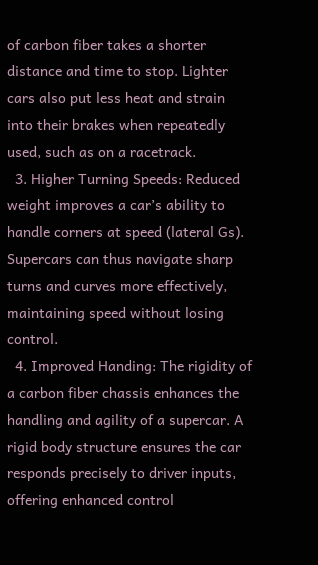of carbon fiber takes a shorter distance and time to stop. Lighter cars also put less heat and strain into their brakes when repeatedly used, such as on a racetrack.
  3. Higher Turning Speeds: Reduced weight improves a car’s ability to handle corners at speed (lateral Gs). Supercars can thus navigate sharp turns and curves more effectively, maintaining speed without losing control.
  4. Improved Handing: The rigidity of a carbon fiber chassis enhances the handling and agility of a supercar. A rigid body structure ensures the car responds precisely to driver inputs, offering enhanced control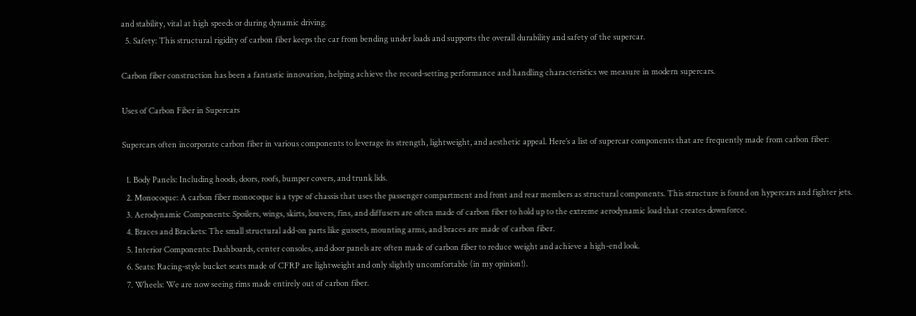and stability, vital at high speeds or during dynamic driving.
  5. Safety: This structural rigidity of carbon fiber keeps the car from bending under loads and supports the overall durability and safety of the supercar.

Carbon fiber construction has been a fantastic innovation, helping achieve the record-setting performance and handling characteristics we measure in modern supercars.

Uses of Carbon Fiber in Supercars

Supercars often incorporate carbon fiber in various components to leverage its strength, lightweight, and aesthetic appeal. Here’s a list of supercar components that are frequently made from carbon fiber:

  1. Body Panels: Including hoods, doors, roofs, bumper covers, and trunk lids.
  2. Monocoque: A carbon fiber monocoque is a type of chassis that uses the passenger compartment and front and rear members as structural components. This structure is found on hypercars and fighter jets.
  3. Aerodynamic Components: Spoilers, wings, skirts, louvers, fins, and diffusers are often made of carbon fiber to hold up to the extreme aerodynamic load that creates downforce.
  4. Braces and Brackets: The small structural add-on parts like gussets, mounting arms, and braces are made of carbon fiber.
  5. Interior Components: Dashboards, center consoles, and door panels are often made of carbon fiber to reduce weight and achieve a high-end look.
  6. Seats: Racing-style bucket seats made of CFRP are lightweight and only slightly uncomfortable (in my opinion!).
  7. Wheels: We are now seeing rims made entirely out of carbon fiber.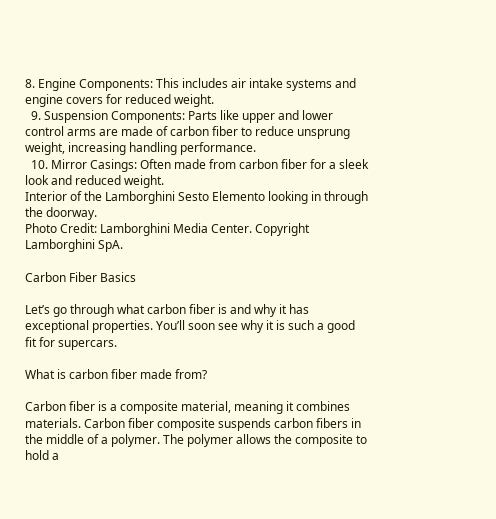8. Engine Components: This includes air intake systems and engine covers for reduced weight.
  9. Suspension Components: Parts like upper and lower control arms are made of carbon fiber to reduce unsprung weight, increasing handling performance.
  10. Mirror Casings: Often made from carbon fiber for a sleek look and reduced weight.
Interior of the Lamborghini Sesto Elemento looking in through the doorway.
Photo Credit: Lamborghini Media Center. Copyright Lamborghini SpA.

Carbon Fiber Basics

Let’s go through what carbon fiber is and why it has exceptional properties. You’ll soon see why it is such a good fit for supercars.

What is carbon fiber made from?

Carbon fiber is a composite material, meaning it combines materials. Carbon fiber composite suspends carbon fibers in the middle of a polymer. The polymer allows the composite to hold a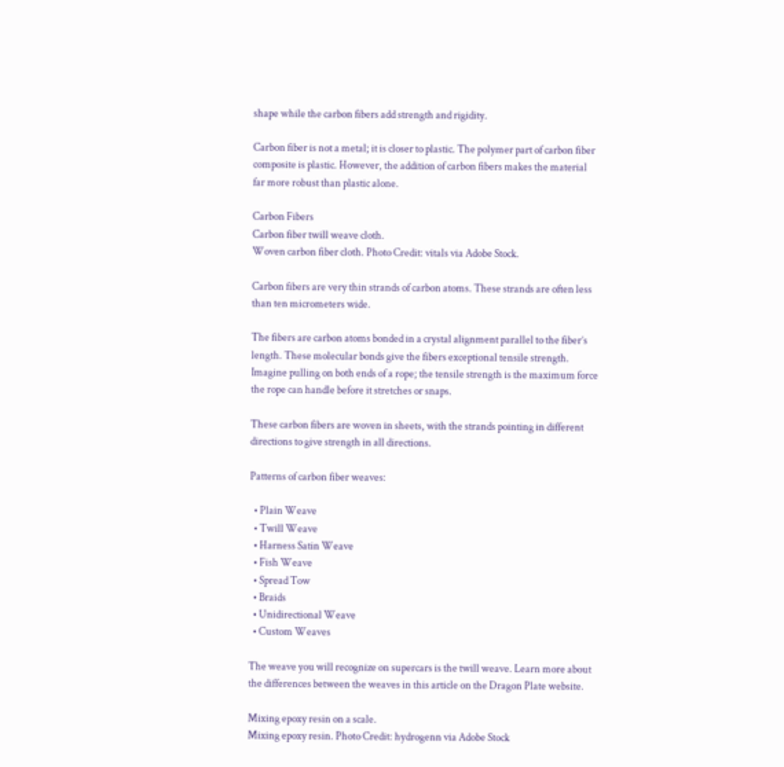shape while the carbon fibers add strength and rigidity.

Carbon fiber is not a metal; it is closer to plastic. The polymer part of carbon fiber composite is plastic. However, the addition of carbon fibers makes the material far more robust than plastic alone.

Carbon Fibers
Carbon fiber twill weave cloth.
Woven carbon fiber cloth. Photo Credit: vitals via Adobe Stock.

Carbon fibers are very thin strands of carbon atoms. These strands are often less than ten micrometers wide.

The fibers are carbon atoms bonded in a crystal alignment parallel to the fiber’s length. These molecular bonds give the fibers exceptional tensile strength. Imagine pulling on both ends of a rope; the tensile strength is the maximum force the rope can handle before it stretches or snaps.

These carbon fibers are woven in sheets, with the strands pointing in different directions to give strength in all directions.

Patterns of carbon fiber weaves:

  • Plain Weave
  • Twill Weave
  • Harness Satin Weave
  • Fish Weave
  • Spread Tow
  • Braids
  • Unidirectional Weave
  • Custom Weaves

The weave you will recognize on supercars is the twill weave. Learn more about the differences between the weaves in this article on the Dragon Plate website.

Mixing epoxy resin on a scale.
Mixing epoxy resin. Photo Credit: hydrogenn via Adobe Stock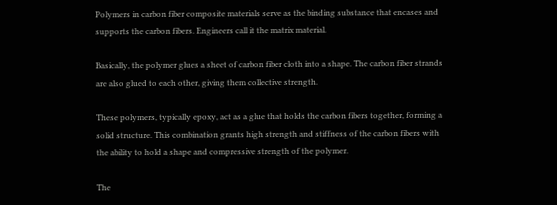Polymers in carbon fiber composite materials serve as the binding substance that encases and supports the carbon fibers. Engineers call it the matrix material.

Basically, the polymer glues a sheet of carbon fiber cloth into a shape. The carbon fiber strands are also glued to each other, giving them collective strength.

These polymers, typically epoxy, act as a glue that holds the carbon fibers together, forming a solid structure. This combination grants high strength and stiffness of the carbon fibers with the ability to hold a shape and compressive strength of the polymer.

The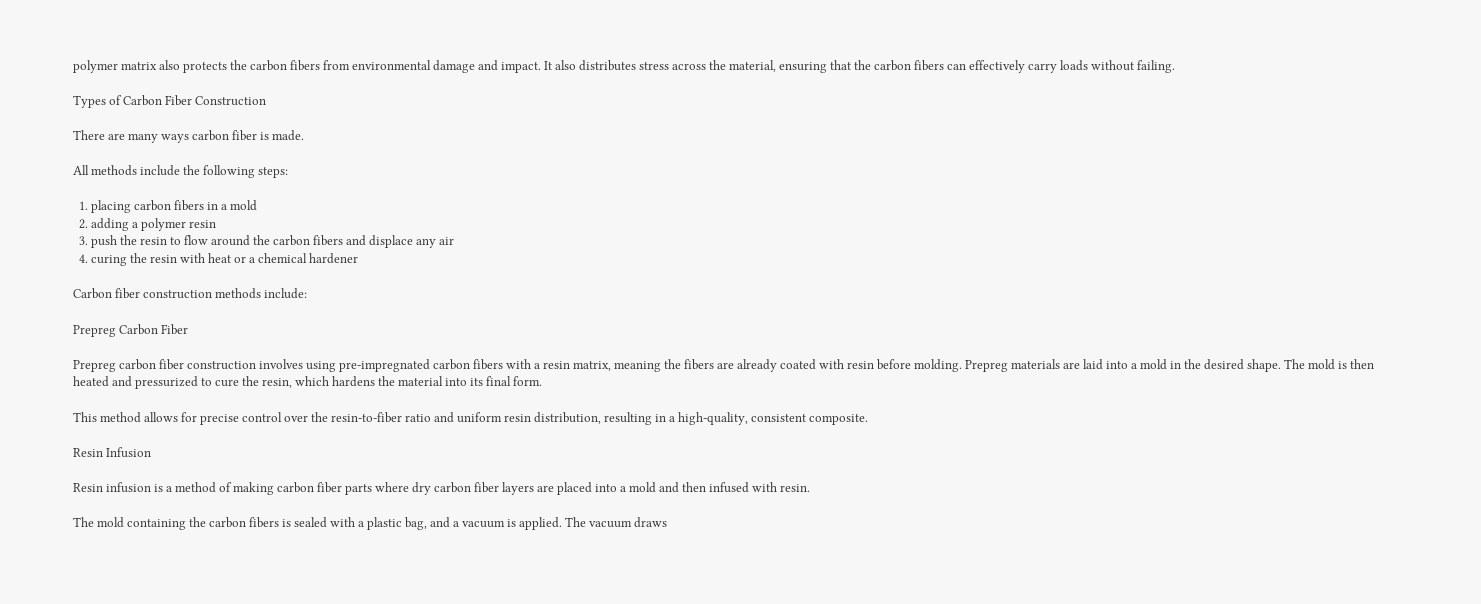polymer matrix also protects the carbon fibers from environmental damage and impact. It also distributes stress across the material, ensuring that the carbon fibers can effectively carry loads without failing.

Types of Carbon Fiber Construction

There are many ways carbon fiber is made.

All methods include the following steps:

  1. placing carbon fibers in a mold
  2. adding a polymer resin
  3. push the resin to flow around the carbon fibers and displace any air
  4. curing the resin with heat or a chemical hardener

Carbon fiber construction methods include:

Prepreg Carbon Fiber

Prepreg carbon fiber construction involves using pre-impregnated carbon fibers with a resin matrix, meaning the fibers are already coated with resin before molding. Prepreg materials are laid into a mold in the desired shape. The mold is then heated and pressurized to cure the resin, which hardens the material into its final form.

This method allows for precise control over the resin-to-fiber ratio and uniform resin distribution, resulting in a high-quality, consistent composite.

Resin Infusion

Resin infusion is a method of making carbon fiber parts where dry carbon fiber layers are placed into a mold and then infused with resin.

The mold containing the carbon fibers is sealed with a plastic bag, and a vacuum is applied. The vacuum draws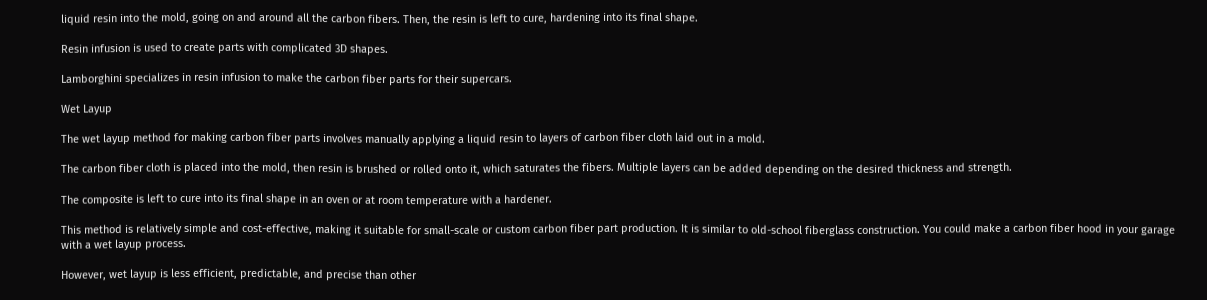liquid resin into the mold, going on and around all the carbon fibers. Then, the resin is left to cure, hardening into its final shape.

Resin infusion is used to create parts with complicated 3D shapes.

Lamborghini specializes in resin infusion to make the carbon fiber parts for their supercars.

Wet Layup

The wet layup method for making carbon fiber parts involves manually applying a liquid resin to layers of carbon fiber cloth laid out in a mold.

The carbon fiber cloth is placed into the mold, then resin is brushed or rolled onto it, which saturates the fibers. Multiple layers can be added depending on the desired thickness and strength.

The composite is left to cure into its final shape in an oven or at room temperature with a hardener.

This method is relatively simple and cost-effective, making it suitable for small-scale or custom carbon fiber part production. It is similar to old-school fiberglass construction. You could make a carbon fiber hood in your garage with a wet layup process.

However, wet layup is less efficient, predictable, and precise than other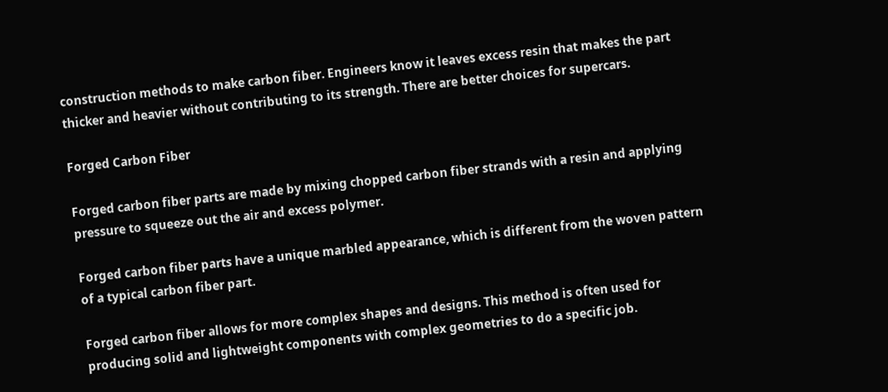construction methods to make carbon fiber. Engineers know it leaves excess resin that makes the part thicker and heavier without contributing to its strength. There are better choices for supercars.

Forged Carbon Fiber

Forged carbon fiber parts are made by mixing chopped carbon fiber strands with a resin and applying pressure to squeeze out the air and excess polymer.

Forged carbon fiber parts have a unique marbled appearance, which is different from the woven pattern of a typical carbon fiber part.

Forged carbon fiber allows for more complex shapes and designs. This method is often used for producing solid and lightweight components with complex geometries to do a specific job.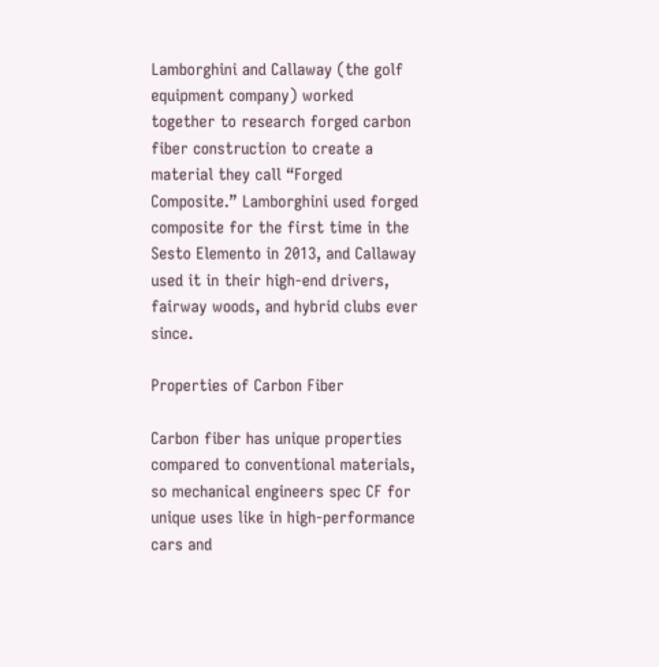Lamborghini and Callaway (the golf equipment company) worked together to research forged carbon fiber construction to create a material they call “Forged Composite.” Lamborghini used forged composite for the first time in the Sesto Elemento in 2013, and Callaway used it in their high-end drivers, fairway woods, and hybrid clubs ever since.

Properties of Carbon Fiber

Carbon fiber has unique properties compared to conventional materials, so mechanical engineers spec CF for unique uses like in high-performance cars and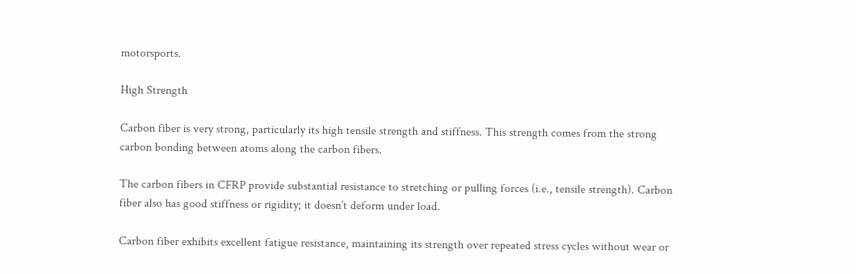motorsports.

High Strength

Carbon fiber is very strong, particularly its high tensile strength and stiffness. This strength comes from the strong carbon bonding between atoms along the carbon fibers.

The carbon fibers in CFRP provide substantial resistance to stretching or pulling forces (i.e., tensile strength). Carbon fiber also has good stiffness or rigidity; it doesn’t deform under load.

Carbon fiber exhibits excellent fatigue resistance, maintaining its strength over repeated stress cycles without wear or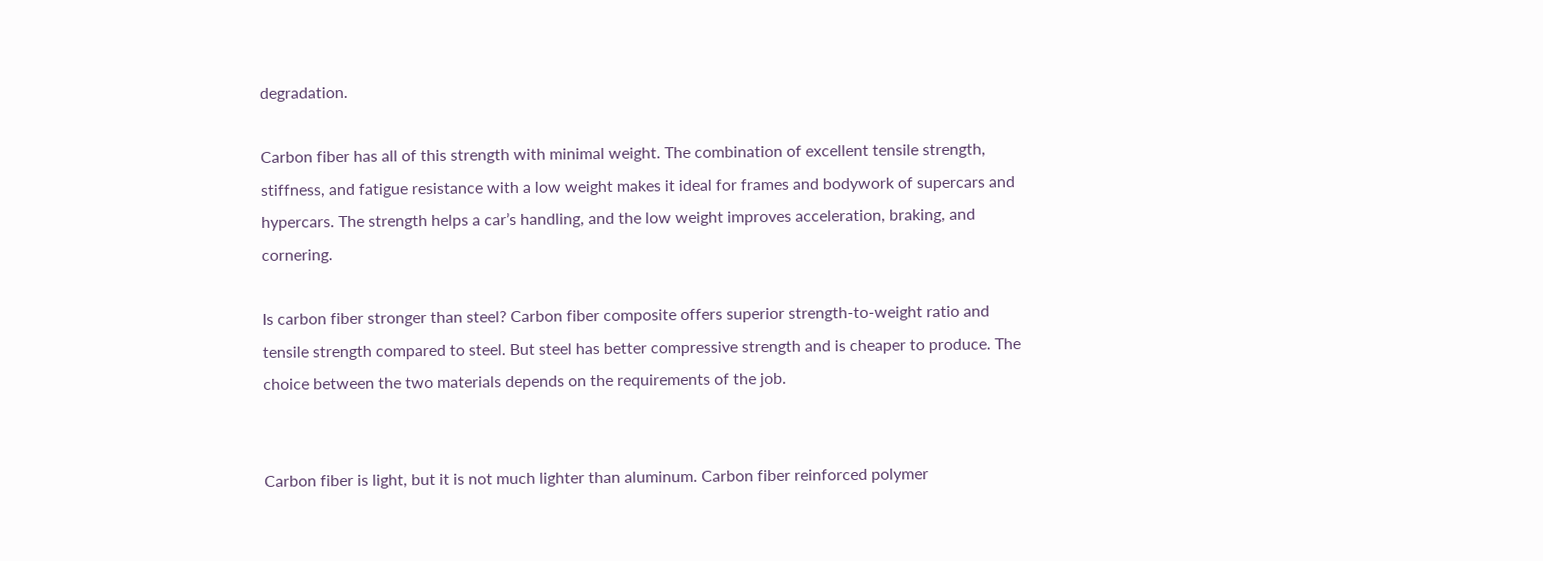degradation.

Carbon fiber has all of this strength with minimal weight. The combination of excellent tensile strength, stiffness, and fatigue resistance with a low weight makes it ideal for frames and bodywork of supercars and hypercars. The strength helps a car’s handling, and the low weight improves acceleration, braking, and cornering.

Is carbon fiber stronger than steel? Carbon fiber composite offers superior strength-to-weight ratio and tensile strength compared to steel. But steel has better compressive strength and is cheaper to produce. The choice between the two materials depends on the requirements of the job.


Carbon fiber is light, but it is not much lighter than aluminum. Carbon fiber reinforced polymer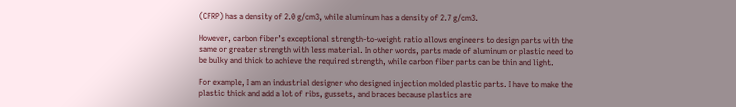(CFRP) has a density of 2.0 g/cm3, while aluminum has a density of 2.7 g/cm3.

However, carbon fiber’s exceptional strength-to-weight ratio allows engineers to design parts with the same or greater strength with less material. In other words, parts made of aluminum or plastic need to be bulky and thick to achieve the required strength, while carbon fiber parts can be thin and light.

For example, I am an industrial designer who designed injection molded plastic parts. I have to make the plastic thick and add a lot of ribs, gussets, and braces because plastics are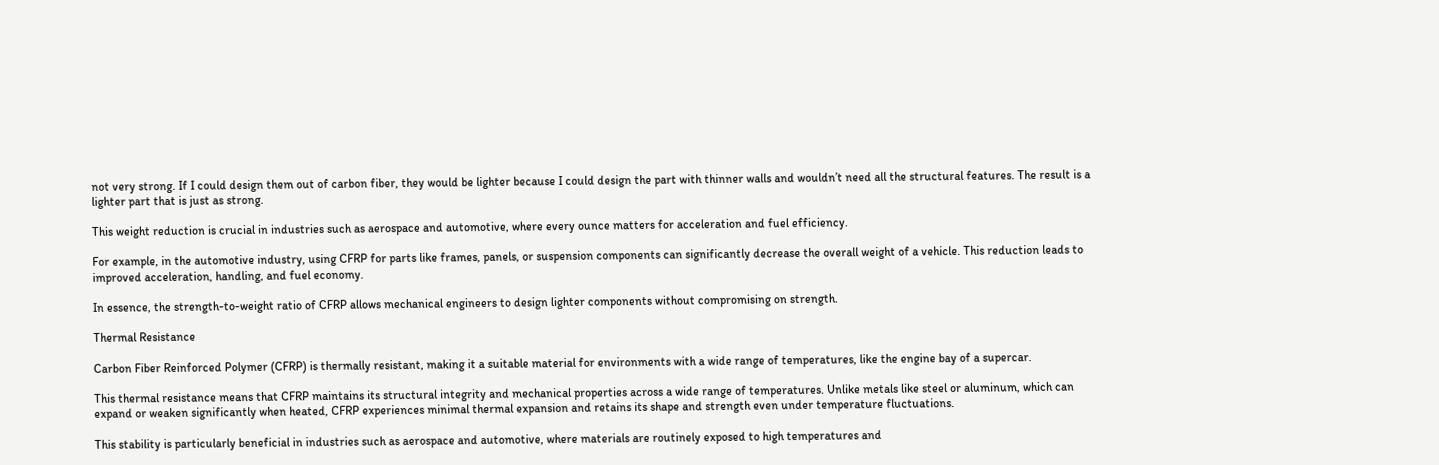not very strong. If I could design them out of carbon fiber, they would be lighter because I could design the part with thinner walls and wouldn’t need all the structural features. The result is a lighter part that is just as strong.

This weight reduction is crucial in industries such as aerospace and automotive, where every ounce matters for acceleration and fuel efficiency.

For example, in the automotive industry, using CFRP for parts like frames, panels, or suspension components can significantly decrease the overall weight of a vehicle. This reduction leads to improved acceleration, handling, and fuel economy.

In essence, the strength-to-weight ratio of CFRP allows mechanical engineers to design lighter components without compromising on strength.

Thermal Resistance

Carbon Fiber Reinforced Polymer (CFRP) is thermally resistant, making it a suitable material for environments with a wide range of temperatures, like the engine bay of a supercar.

This thermal resistance means that CFRP maintains its structural integrity and mechanical properties across a wide range of temperatures. Unlike metals like steel or aluminum, which can expand or weaken significantly when heated, CFRP experiences minimal thermal expansion and retains its shape and strength even under temperature fluctuations.

This stability is particularly beneficial in industries such as aerospace and automotive, where materials are routinely exposed to high temperatures and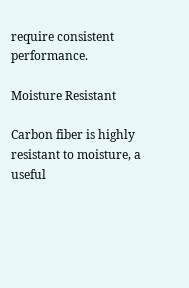require consistent performance.

Moisture Resistant

Carbon fiber is highly resistant to moisture, a useful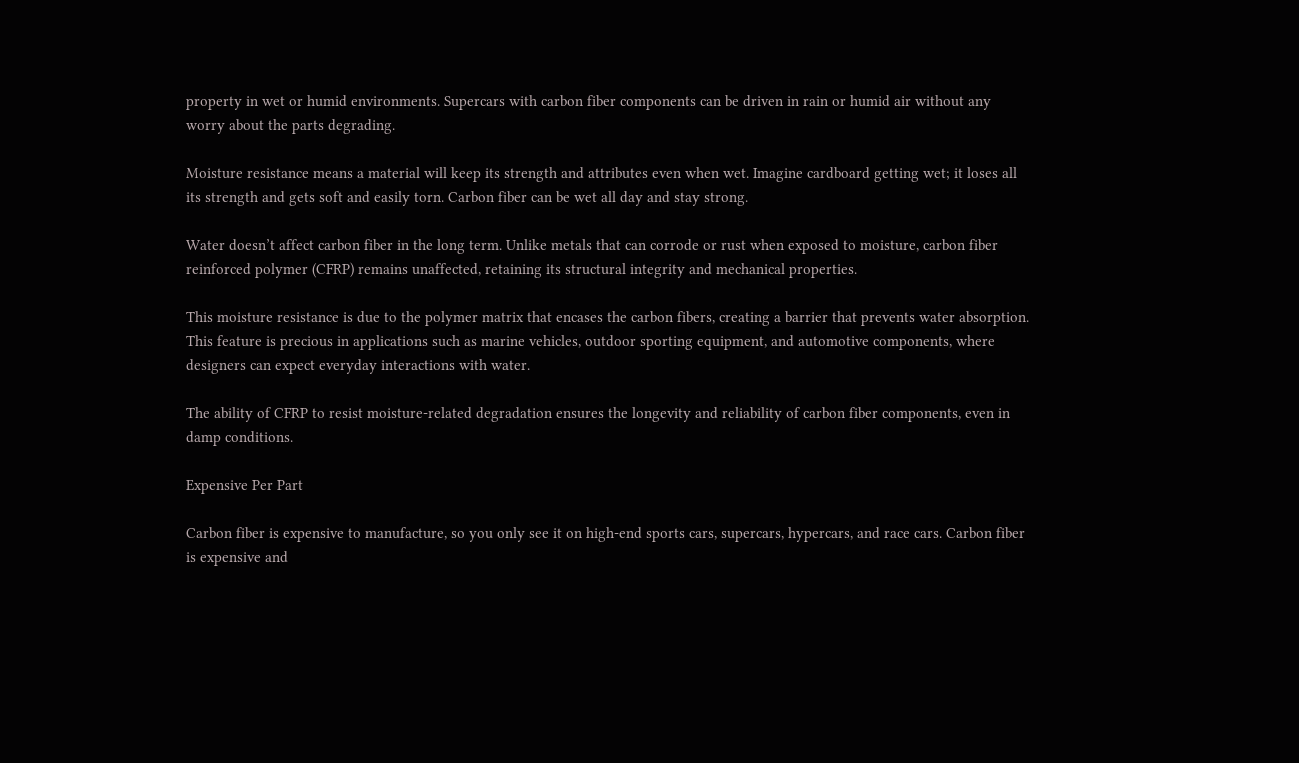property in wet or humid environments. Supercars with carbon fiber components can be driven in rain or humid air without any worry about the parts degrading.

Moisture resistance means a material will keep its strength and attributes even when wet. Imagine cardboard getting wet; it loses all its strength and gets soft and easily torn. Carbon fiber can be wet all day and stay strong.

Water doesn’t affect carbon fiber in the long term. Unlike metals that can corrode or rust when exposed to moisture, carbon fiber reinforced polymer (CFRP) remains unaffected, retaining its structural integrity and mechanical properties.

This moisture resistance is due to the polymer matrix that encases the carbon fibers, creating a barrier that prevents water absorption. This feature is precious in applications such as marine vehicles, outdoor sporting equipment, and automotive components, where designers can expect everyday interactions with water.

The ability of CFRP to resist moisture-related degradation ensures the longevity and reliability of carbon fiber components, even in damp conditions.

Expensive Per Part

Carbon fiber is expensive to manufacture, so you only see it on high-end sports cars, supercars, hypercars, and race cars. Carbon fiber is expensive and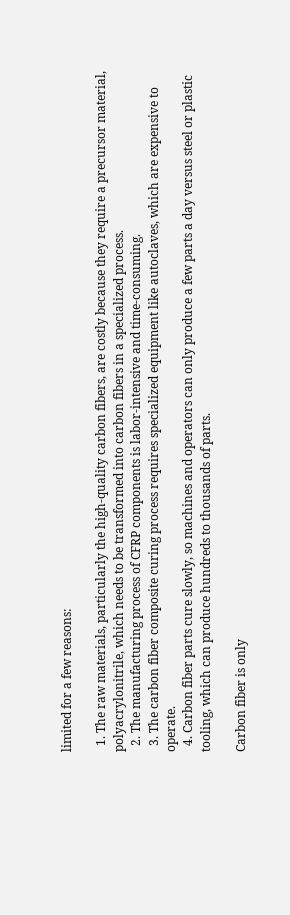limited for a few reasons:

  1. The raw materials, particularly the high-quality carbon fibers, are costly because they require a precursor material, polyacrylonitrile, which needs to be transformed into carbon fibers in a specialized process.
  2. The manufacturing process of CFRP components is labor-intensive and time-consuming.
  3. The carbon fiber composite curing process requires specialized equipment like autoclaves, which are expensive to operate.
  4. Carbon fiber parts cure slowly, so machines and operators can only produce a few parts a day versus steel or plastic tooling, which can produce hundreds to thousands of parts.

Carbon fiber is only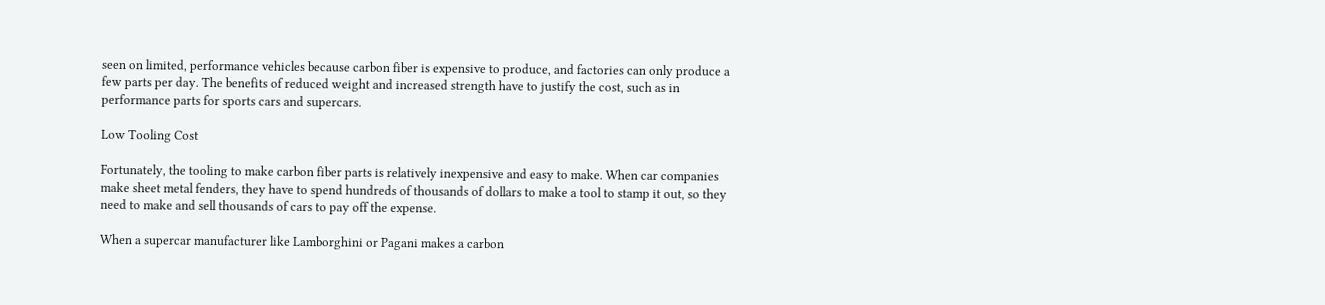seen on limited, performance vehicles because carbon fiber is expensive to produce, and factories can only produce a few parts per day. The benefits of reduced weight and increased strength have to justify the cost, such as in performance parts for sports cars and supercars.

Low Tooling Cost

Fortunately, the tooling to make carbon fiber parts is relatively inexpensive and easy to make. When car companies make sheet metal fenders, they have to spend hundreds of thousands of dollars to make a tool to stamp it out, so they need to make and sell thousands of cars to pay off the expense.

When a supercar manufacturer like Lamborghini or Pagani makes a carbon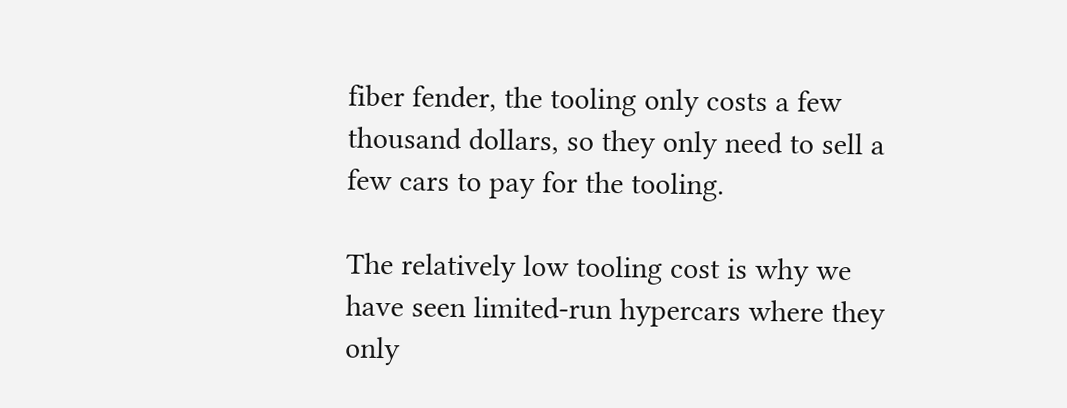fiber fender, the tooling only costs a few thousand dollars, so they only need to sell a few cars to pay for the tooling.

The relatively low tooling cost is why we have seen limited-run hypercars where they only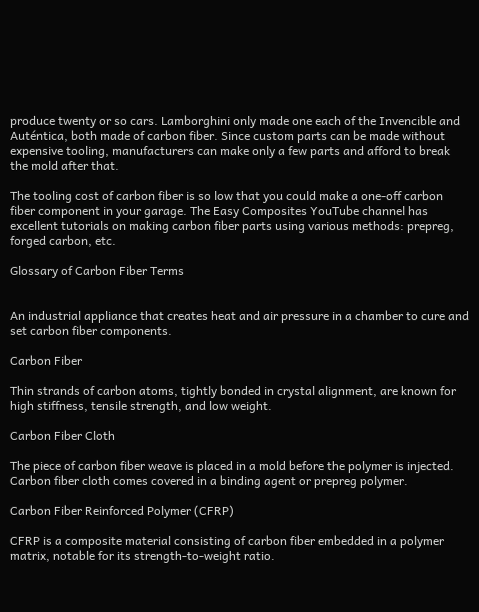produce twenty or so cars. Lamborghini only made one each of the Invencible and Auténtica, both made of carbon fiber. Since custom parts can be made without expensive tooling, manufacturers can make only a few parts and afford to break the mold after that.

The tooling cost of carbon fiber is so low that you could make a one-off carbon fiber component in your garage. The Easy Composites YouTube channel has excellent tutorials on making carbon fiber parts using various methods: prepreg, forged carbon, etc.

Glossary of Carbon Fiber Terms


An industrial appliance that creates heat and air pressure in a chamber to cure and set carbon fiber components.

Carbon Fiber

Thin strands of carbon atoms, tightly bonded in crystal alignment, are known for high stiffness, tensile strength, and low weight.

Carbon Fiber Cloth

The piece of carbon fiber weave is placed in a mold before the polymer is injected. Carbon fiber cloth comes covered in a binding agent or prepreg polymer.

Carbon Fiber Reinforced Polymer (CFRP)

CFRP is a composite material consisting of carbon fiber embedded in a polymer matrix, notable for its strength-to-weight ratio.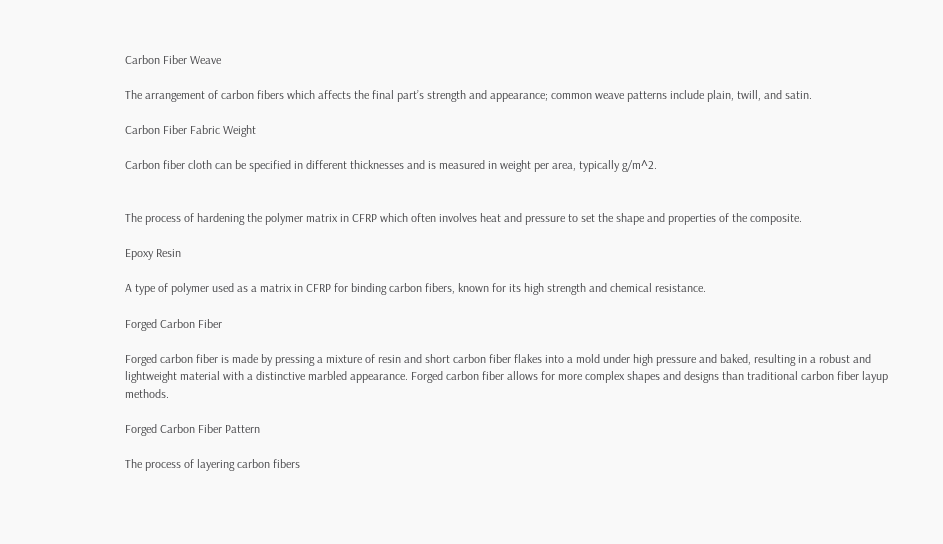Carbon Fiber Weave

The arrangement of carbon fibers which affects the final part’s strength and appearance; common weave patterns include plain, twill, and satin.

Carbon Fiber Fabric Weight

Carbon fiber cloth can be specified in different thicknesses and is measured in weight per area, typically g/m^2.


The process of hardening the polymer matrix in CFRP which often involves heat and pressure to set the shape and properties of the composite.

Epoxy Resin

A type of polymer used as a matrix in CFRP for binding carbon fibers, known for its high strength and chemical resistance.

Forged Carbon Fiber

Forged carbon fiber is made by pressing a mixture of resin and short carbon fiber flakes into a mold under high pressure and baked, resulting in a robust and lightweight material with a distinctive marbled appearance. Forged carbon fiber allows for more complex shapes and designs than traditional carbon fiber layup methods.

Forged Carbon Fiber Pattern

The process of layering carbon fibers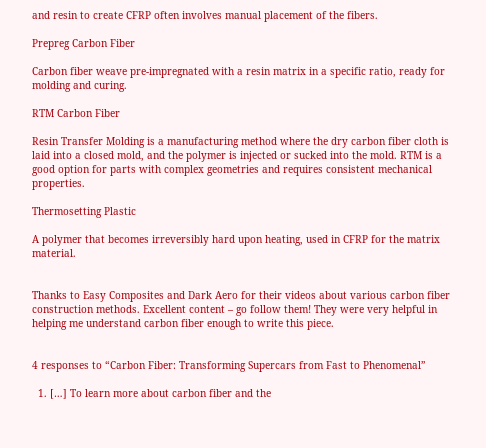and resin to create CFRP often involves manual placement of the fibers.

Prepreg Carbon Fiber

Carbon fiber weave pre-impregnated with a resin matrix in a specific ratio, ready for molding and curing.

RTM Carbon Fiber

Resin Transfer Molding is a manufacturing method where the dry carbon fiber cloth is laid into a closed mold, and the polymer is injected or sucked into the mold. RTM is a good option for parts with complex geometries and requires consistent mechanical properties.

Thermosetting Plastic

A polymer that becomes irreversibly hard upon heating, used in CFRP for the matrix material.


Thanks to Easy Composites and Dark Aero for their videos about various carbon fiber construction methods. Excellent content – go follow them! They were very helpful in helping me understand carbon fiber enough to write this piece.


4 responses to “Carbon Fiber: Transforming Supercars from Fast to Phenomenal”

  1. […] To learn more about carbon fiber and the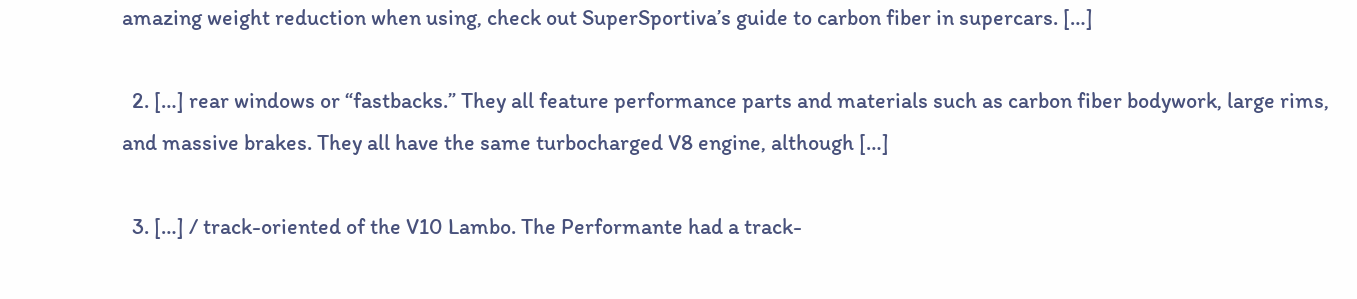amazing weight reduction when using, check out SuperSportiva’s guide to carbon fiber in supercars. […]

  2. […] rear windows or “fastbacks.” They all feature performance parts and materials such as carbon fiber bodywork, large rims, and massive brakes. They all have the same turbocharged V8 engine, although […]

  3. […] / track-oriented of the V10 Lambo. The Performante had a track-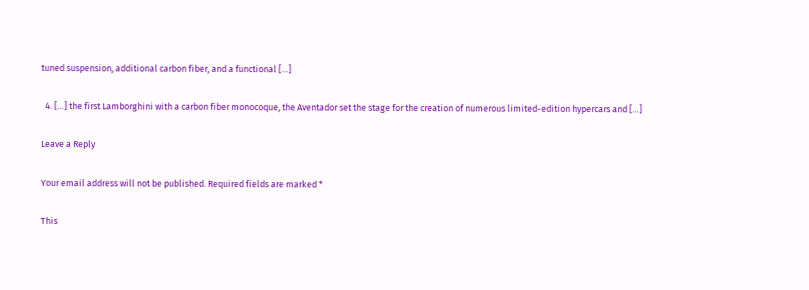tuned suspension, additional carbon fiber, and a functional […]

  4. […] the first Lamborghini with a carbon fiber monocoque, the Aventador set the stage for the creation of numerous limited-edition hypercars and […]

Leave a Reply

Your email address will not be published. Required fields are marked *

This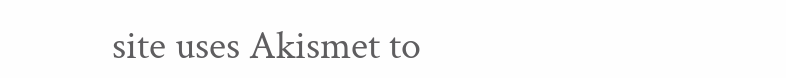site uses Akismet to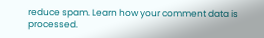reduce spam. Learn how your comment data is processed.